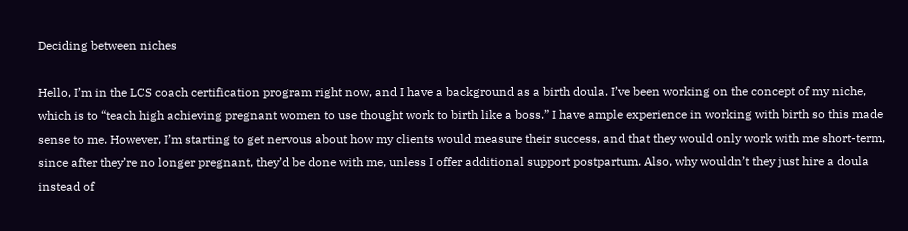Deciding between niches

Hello, I’m in the LCS coach certification program right now, and I have a background as a birth doula. I’ve been working on the concept of my niche, which is to “teach high achieving pregnant women to use thought work to birth like a boss.” I have ample experience in working with birth so this made sense to me. However, I’m starting to get nervous about how my clients would measure their success, and that they would only work with me short-term, since after they’re no longer pregnant, they’d be done with me, unless I offer additional support postpartum. Also, why wouldn’t they just hire a doula instead of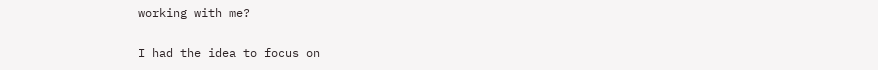working with me?

I had the idea to focus on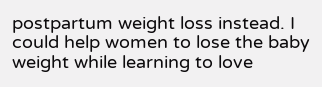postpartum weight loss instead. I could help women to lose the baby weight while learning to love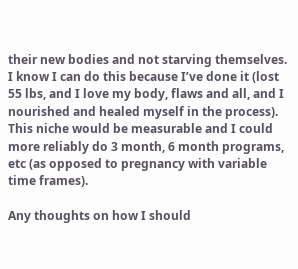their new bodies and not starving themselves. I know I can do this because I’ve done it (lost 55 lbs, and I love my body, flaws and all, and I nourished and healed myself in the process). This niche would be measurable and I could more reliably do 3 month, 6 month programs, etc (as opposed to pregnancy with variable time frames).

Any thoughts on how I should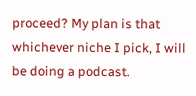proceed? My plan is that whichever niche I pick, I will be doing a podcast.